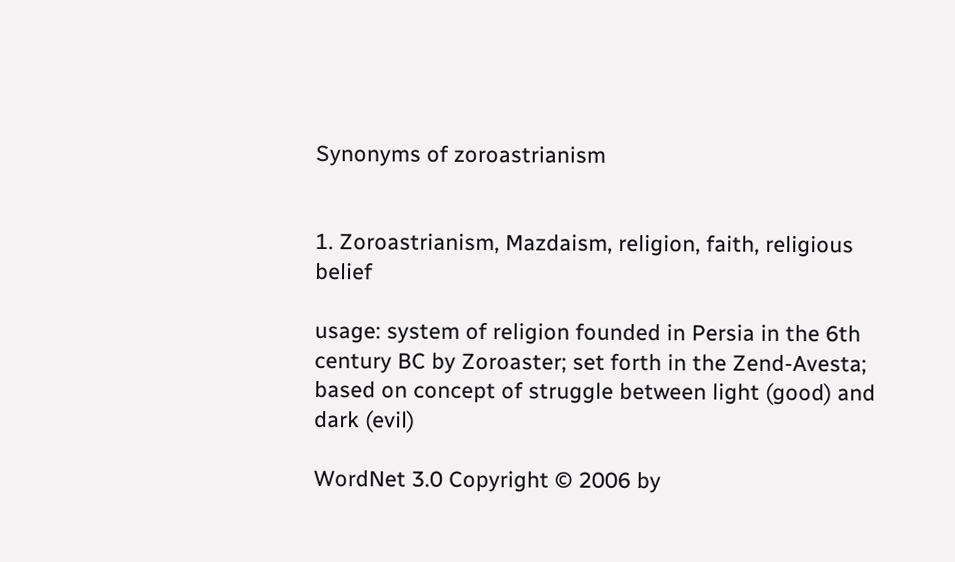Synonyms of zoroastrianism


1. Zoroastrianism, Mazdaism, religion, faith, religious belief

usage: system of religion founded in Persia in the 6th century BC by Zoroaster; set forth in the Zend-Avesta; based on concept of struggle between light (good) and dark (evil)

WordNet 3.0 Copyright © 2006 by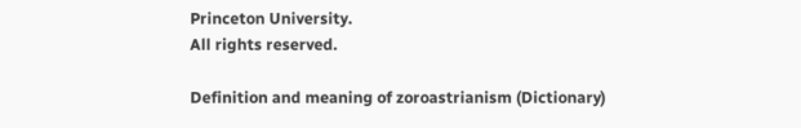Princeton University.
All rights reserved.

Definition and meaning of zoroastrianism (Dictionary)